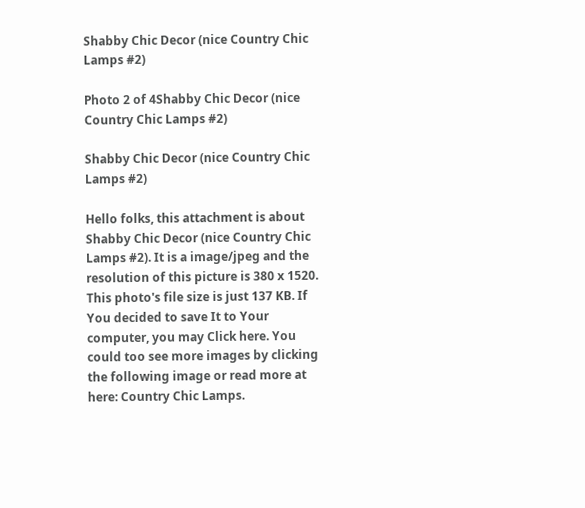Shabby Chic Decor (nice Country Chic Lamps #2)

Photo 2 of 4Shabby Chic Decor (nice Country Chic Lamps #2)

Shabby Chic Decor (nice Country Chic Lamps #2)

Hello folks, this attachment is about Shabby Chic Decor (nice Country Chic Lamps #2). It is a image/jpeg and the resolution of this picture is 380 x 1520. This photo's file size is just 137 KB. If You decided to save It to Your computer, you may Click here. You could too see more images by clicking the following image or read more at here: Country Chic Lamps.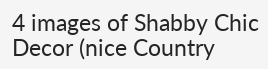4 images of Shabby Chic Decor (nice Country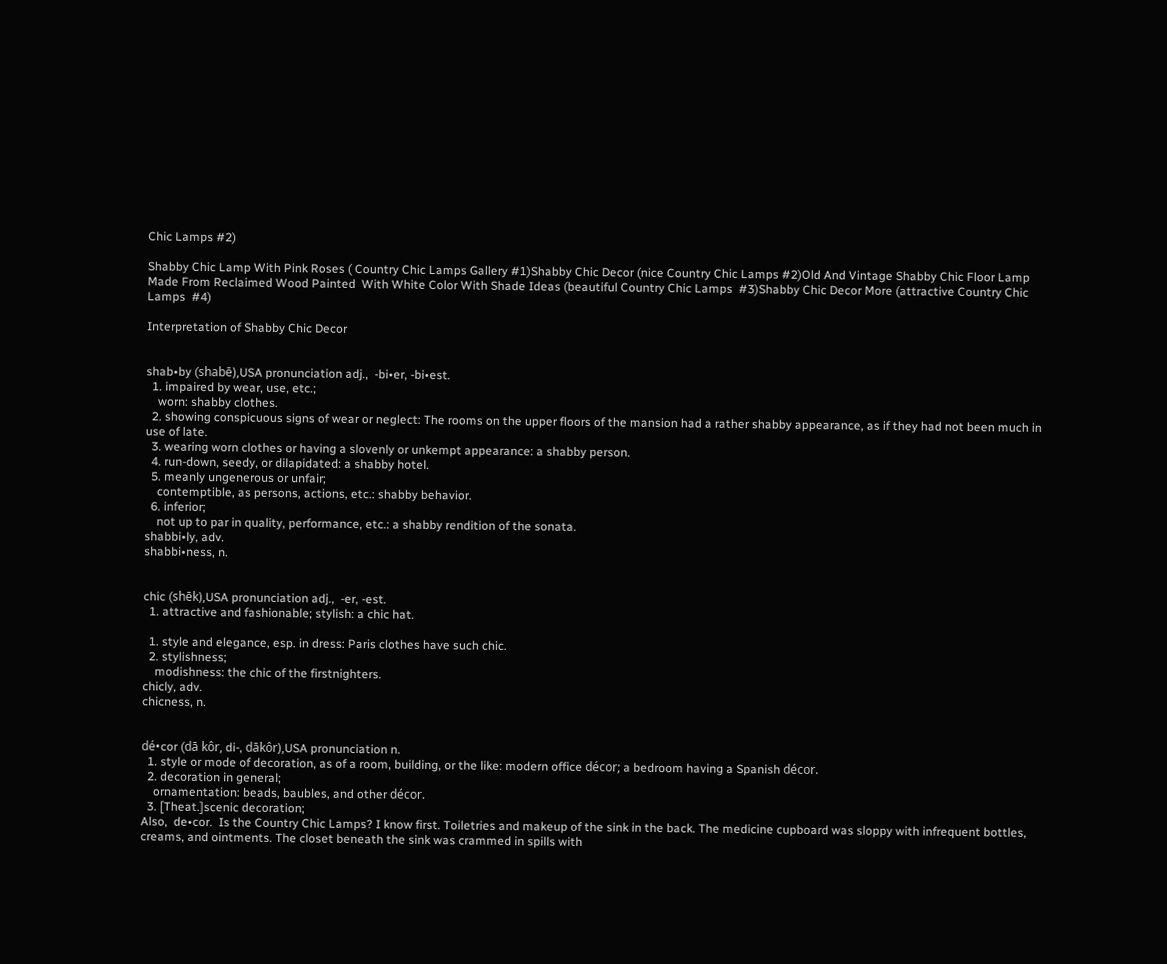Chic Lamps #2)

Shabby Chic Lamp With Pink Roses ( Country Chic Lamps Gallery #1)Shabby Chic Decor (nice Country Chic Lamps #2)Old And Vintage Shabby Chic Floor Lamp Made From Reclaimed Wood Painted  With White Color With Shade Ideas (beautiful Country Chic Lamps  #3)Shabby Chic Decor More (attractive Country Chic Lamps  #4)

Interpretation of Shabby Chic Decor


shab•by (shabē),USA pronunciation adj.,  -bi•er, -bi•est.
  1. impaired by wear, use, etc.;
    worn: shabby clothes.
  2. showing conspicuous signs of wear or neglect: The rooms on the upper floors of the mansion had a rather shabby appearance, as if they had not been much in use of late.
  3. wearing worn clothes or having a slovenly or unkempt appearance: a shabby person.
  4. run-down, seedy, or dilapidated: a shabby hotel.
  5. meanly ungenerous or unfair;
    contemptible, as persons, actions, etc.: shabby behavior.
  6. inferior;
    not up to par in quality, performance, etc.: a shabby rendition of the sonata.
shabbi•ly, adv.
shabbi•ness, n.


chic (shēk),USA pronunciation adj.,  -er, -est.
  1. attractive and fashionable; stylish: a chic hat.

  1. style and elegance, esp. in dress: Paris clothes have such chic.
  2. stylishness;
    modishness: the chic of the firstnighters.
chicly, adv.
chicness, n.


dé•cor (dā kôr, di-, dākôr),USA pronunciation n.
  1. style or mode of decoration, as of a room, building, or the like: modern office décor; a bedroom having a Spanish décor.
  2. decoration in general;
    ornamentation: beads, baubles, and other décor.
  3. [Theat.]scenic decoration;
Also,  de•cor.  Is the Country Chic Lamps? I know first. Toiletries and makeup of the sink in the back. The medicine cupboard was sloppy with infrequent bottles, creams, and ointments. The closet beneath the sink was crammed in spills with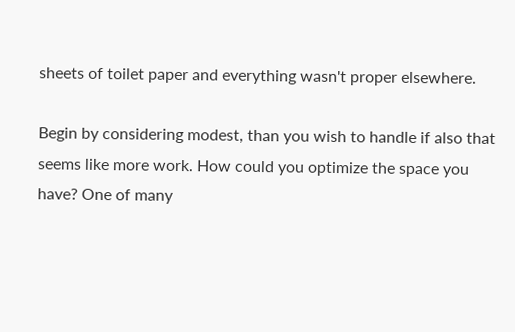sheets of toilet paper and everything wasn't proper elsewhere.

Begin by considering modest, than you wish to handle if also that seems like more work. How could you optimize the space you have? One of many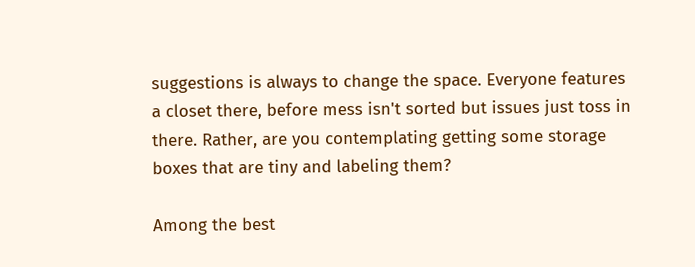suggestions is always to change the space. Everyone features a closet there, before mess isn't sorted but issues just toss in there. Rather, are you contemplating getting some storage boxes that are tiny and labeling them?

Among the best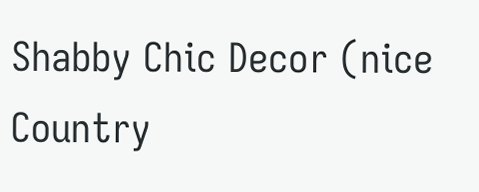Shabby Chic Decor (nice Country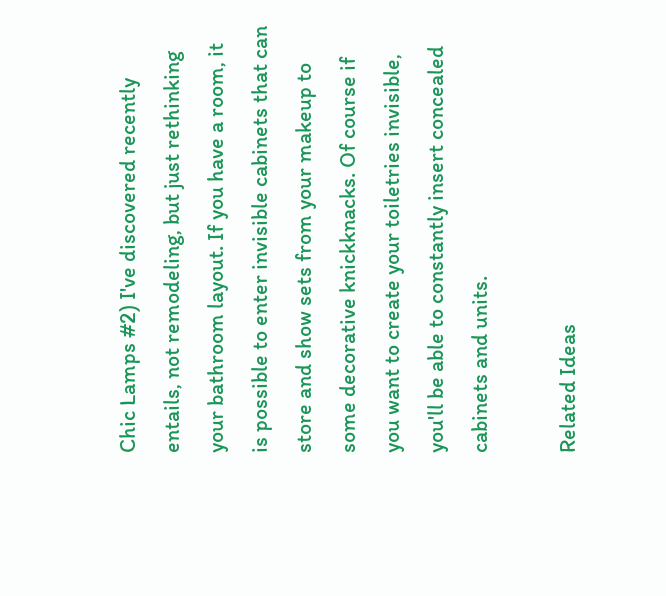Chic Lamps #2) I've discovered recently entails, not remodeling, but just rethinking your bathroom layout. If you have a room, it is possible to enter invisible cabinets that can store and show sets from your makeup to some decorative knickknacks. Of course if you want to create your toiletries invisible, you'll be able to constantly insert concealed cabinets and units.

Related Ideas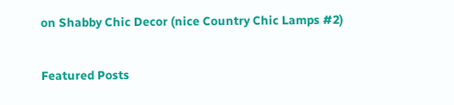on Shabby Chic Decor (nice Country Chic Lamps #2)

Featured Posts